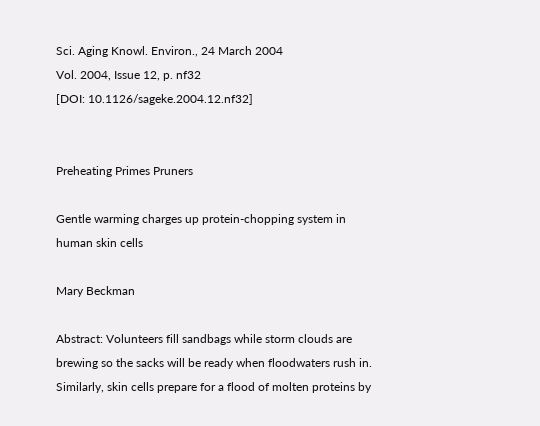Sci. Aging Knowl. Environ., 24 March 2004
Vol. 2004, Issue 12, p. nf32
[DOI: 10.1126/sageke.2004.12.nf32]


Preheating Primes Pruners

Gentle warming charges up protein-chopping system in human skin cells

Mary Beckman

Abstract: Volunteers fill sandbags while storm clouds are brewing so the sacks will be ready when floodwaters rush in. Similarly, skin cells prepare for a flood of molten proteins by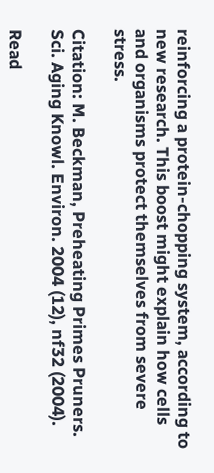reinforcing a protein-chopping system, according to new research. This boost might explain how cells and organisms protect themselves from severe stress.

Citation: M. Beckman, Preheating Primes Pruners. Sci. Aging Knowl. Environ. 2004 (12), nf32 (2004).

Read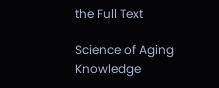the Full Text

Science of Aging Knowledge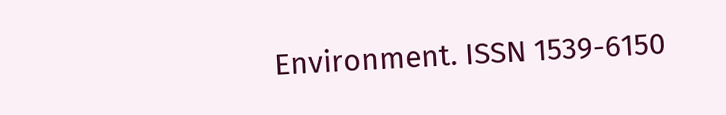Environment. ISSN 1539-6150